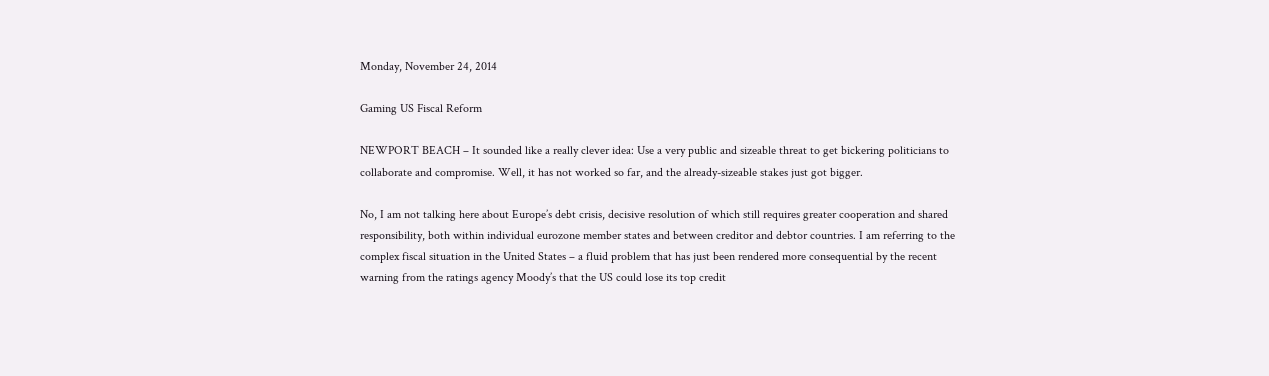Monday, November 24, 2014

Gaming US Fiscal Reform

NEWPORT BEACH – It sounded like a really clever idea: Use a very public and sizeable threat to get bickering politicians to collaborate and compromise. Well, it has not worked so far, and the already-sizeable stakes just got bigger.

No, I am not talking here about Europe’s debt crisis, decisive resolution of which still requires greater cooperation and shared responsibility, both within individual eurozone member states and between creditor and debtor countries. I am referring to the complex fiscal situation in the United States – a fluid problem that has just been rendered more consequential by the recent warning from the ratings agency Moody’s that the US could lose its top credit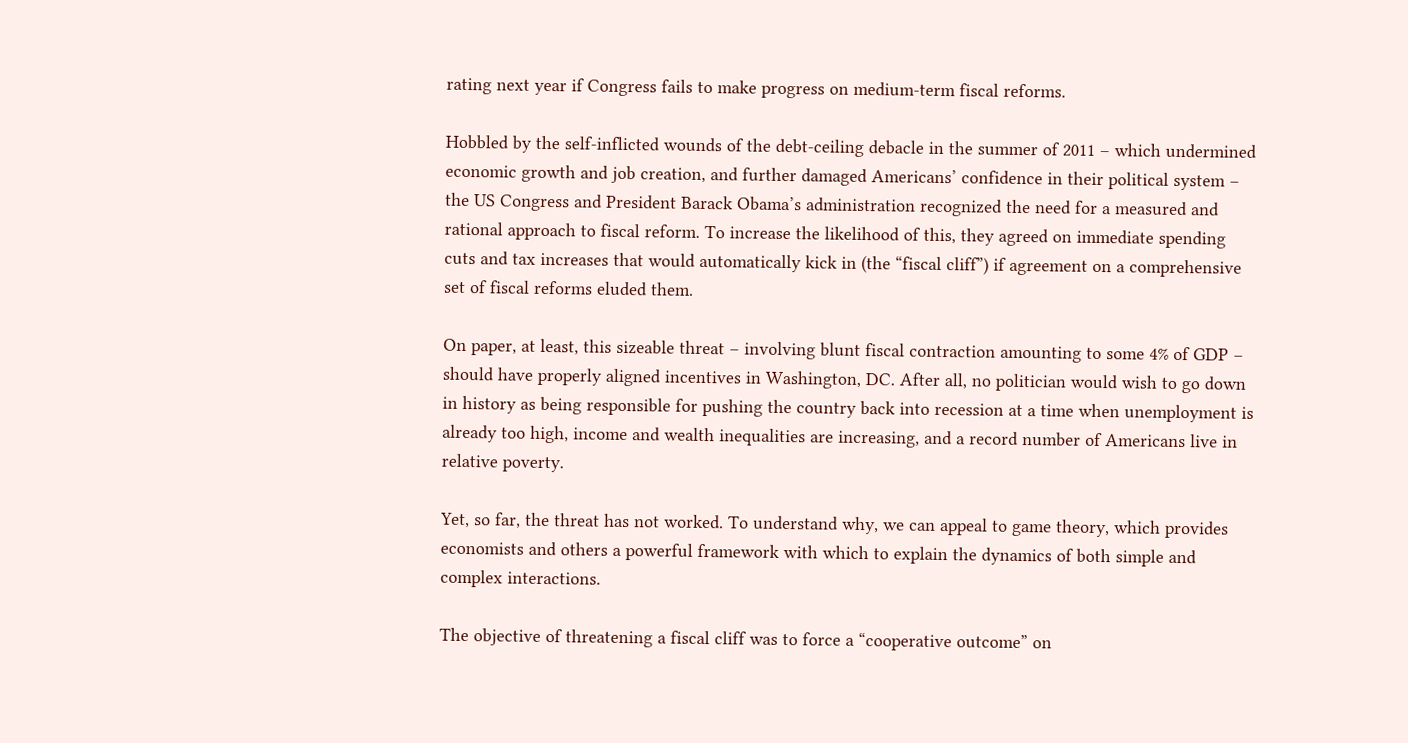rating next year if Congress fails to make progress on medium-term fiscal reforms.

Hobbled by the self-inflicted wounds of the debt-ceiling debacle in the summer of 2011 – which undermined economic growth and job creation, and further damaged Americans’ confidence in their political system – the US Congress and President Barack Obama’s administration recognized the need for a measured and rational approach to fiscal reform. To increase the likelihood of this, they agreed on immediate spending cuts and tax increases that would automatically kick in (the “fiscal cliff”) if agreement on a comprehensive set of fiscal reforms eluded them.

On paper, at least, this sizeable threat – involving blunt fiscal contraction amounting to some 4% of GDP – should have properly aligned incentives in Washington, DC. After all, no politician would wish to go down in history as being responsible for pushing the country back into recession at a time when unemployment is already too high, income and wealth inequalities are increasing, and a record number of Americans live in relative poverty.

Yet, so far, the threat has not worked. To understand why, we can appeal to game theory, which provides economists and others a powerful framework with which to explain the dynamics of both simple and complex interactions.

The objective of threatening a fiscal cliff was to force a “cooperative outcome” on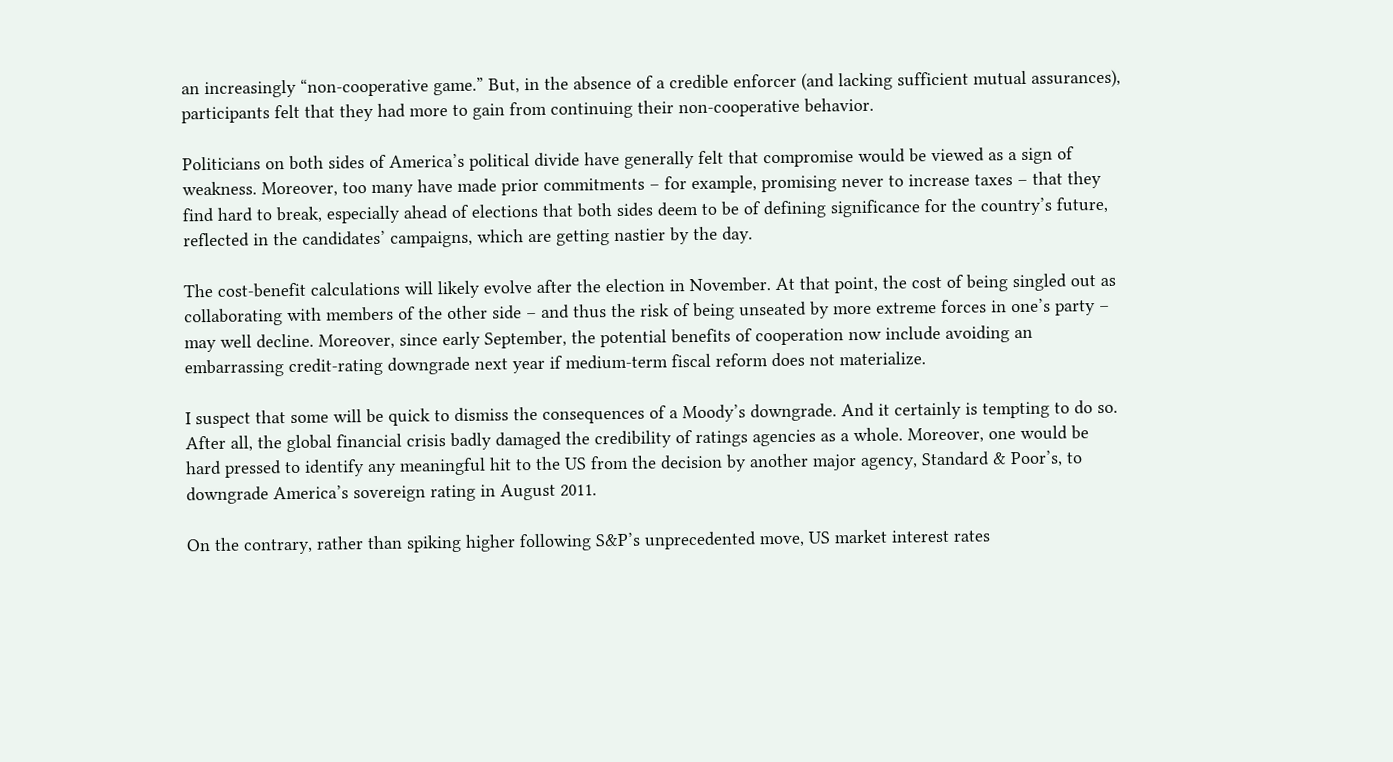an increasingly “non-cooperative game.” But, in the absence of a credible enforcer (and lacking sufficient mutual assurances), participants felt that they had more to gain from continuing their non-cooperative behavior.

Politicians on both sides of America’s political divide have generally felt that compromise would be viewed as a sign of weakness. Moreover, too many have made prior commitments – for example, promising never to increase taxes – that they find hard to break, especially ahead of elections that both sides deem to be of defining significance for the country’s future, reflected in the candidates’ campaigns, which are getting nastier by the day.

The cost-benefit calculations will likely evolve after the election in November. At that point, the cost of being singled out as collaborating with members of the other side – and thus the risk of being unseated by more extreme forces in one’s party – may well decline. Moreover, since early September, the potential benefits of cooperation now include avoiding an embarrassing credit-rating downgrade next year if medium-term fiscal reform does not materialize.

I suspect that some will be quick to dismiss the consequences of a Moody’s downgrade. And it certainly is tempting to do so. After all, the global financial crisis badly damaged the credibility of ratings agencies as a whole. Moreover, one would be hard pressed to identify any meaningful hit to the US from the decision by another major agency, Standard & Poor’s, to downgrade America’s sovereign rating in August 2011.

On the contrary, rather than spiking higher following S&P’s unprecedented move, US market interest rates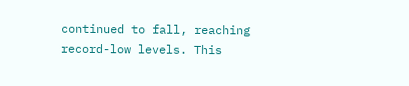continued to fall, reaching record-low levels. This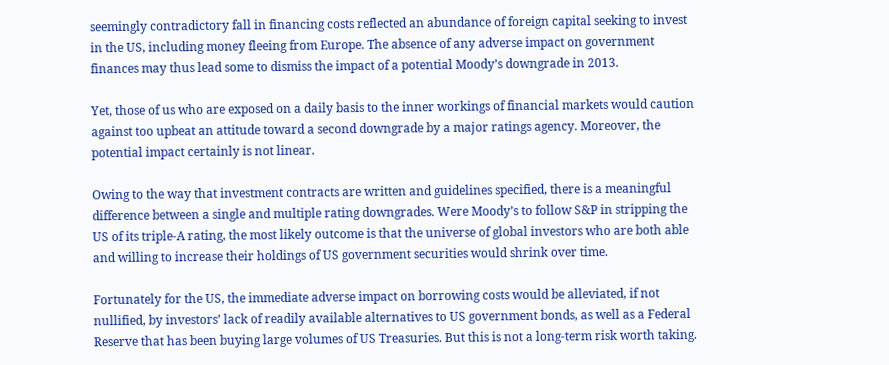seemingly contradictory fall in financing costs reflected an abundance of foreign capital seeking to invest in the US, including money fleeing from Europe. The absence of any adverse impact on government finances may thus lead some to dismiss the impact of a potential Moody’s downgrade in 2013.

Yet, those of us who are exposed on a daily basis to the inner workings of financial markets would caution against too upbeat an attitude toward a second downgrade by a major ratings agency. Moreover, the potential impact certainly is not linear.

Owing to the way that investment contracts are written and guidelines specified, there is a meaningful difference between a single and multiple rating downgrades. Were Moody’s to follow S&P in stripping the US of its triple-A rating, the most likely outcome is that the universe of global investors who are both able and willing to increase their holdings of US government securities would shrink over time.

Fortunately for the US, the immediate adverse impact on borrowing costs would be alleviated, if not nullified, by investors’ lack of readily available alternatives to US government bonds, as well as a Federal Reserve that has been buying large volumes of US Treasuries. But this is not a long-term risk worth taking.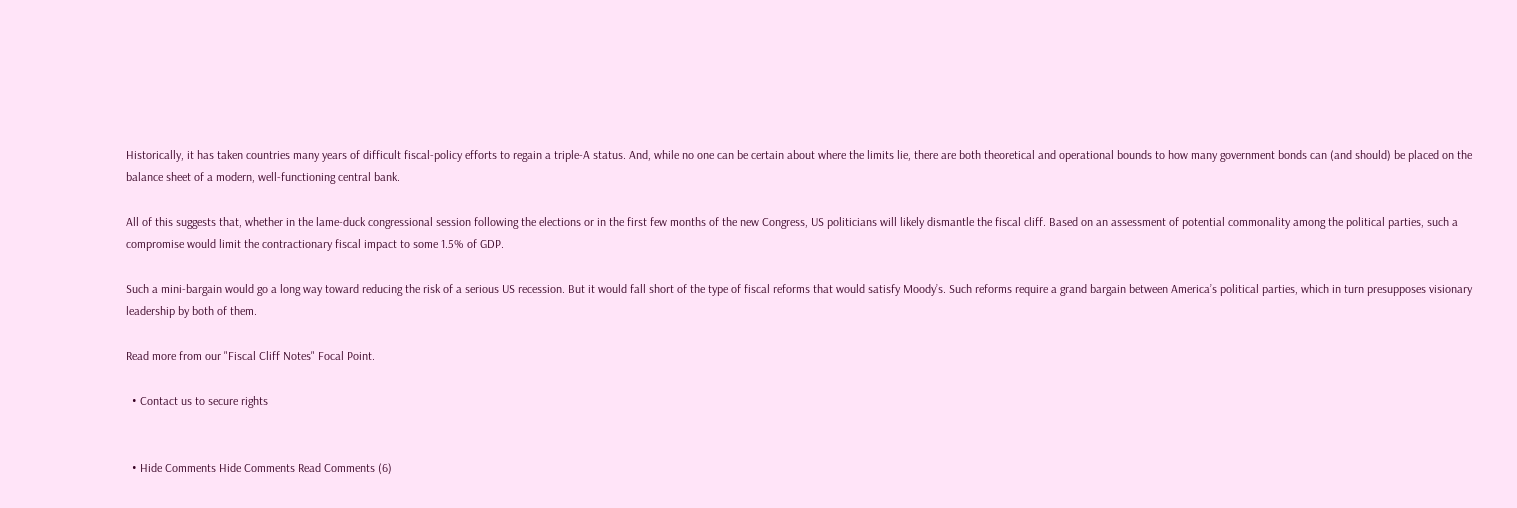Historically, it has taken countries many years of difficult fiscal-policy efforts to regain a triple-A status. And, while no one can be certain about where the limits lie, there are both theoretical and operational bounds to how many government bonds can (and should) be placed on the balance sheet of a modern, well-functioning central bank.

All of this suggests that, whether in the lame-duck congressional session following the elections or in the first few months of the new Congress, US politicians will likely dismantle the fiscal cliff. Based on an assessment of potential commonality among the political parties, such a compromise would limit the contractionary fiscal impact to some 1.5% of GDP.

Such a mini-bargain would go a long way toward reducing the risk of a serious US recession. But it would fall short of the type of fiscal reforms that would satisfy Moody’s. Such reforms require a grand bargain between America’s political parties, which in turn presupposes visionary leadership by both of them.

Read more from our "Fiscal Cliff Notes" Focal Point.

  • Contact us to secure rights


  • Hide Comments Hide Comments Read Comments (6)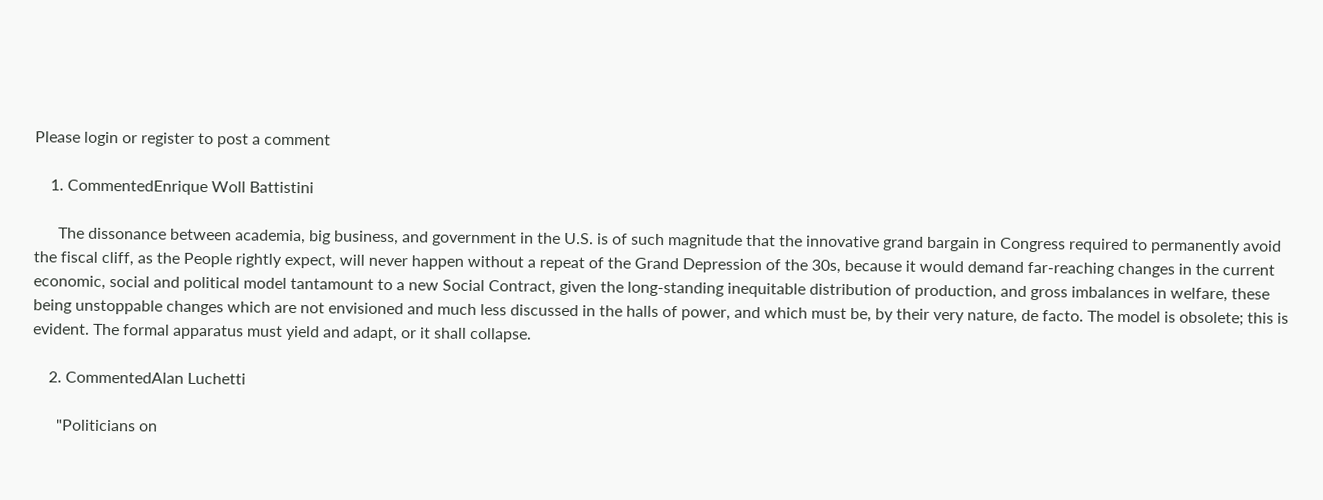Please login or register to post a comment

    1. CommentedEnrique Woll Battistini

      The dissonance between academia, big business, and government in the U.S. is of such magnitude that the innovative grand bargain in Congress required to permanently avoid the fiscal cliff, as the People rightly expect, will never happen without a repeat of the Grand Depression of the 30s, because it would demand far-reaching changes in the current economic, social and political model tantamount to a new Social Contract, given the long-standing inequitable distribution of production, and gross imbalances in welfare, these being unstoppable changes which are not envisioned and much less discussed in the halls of power, and which must be, by their very nature, de facto. The model is obsolete; this is evident. The formal apparatus must yield and adapt, or it shall collapse.

    2. CommentedAlan Luchetti

      "Politicians on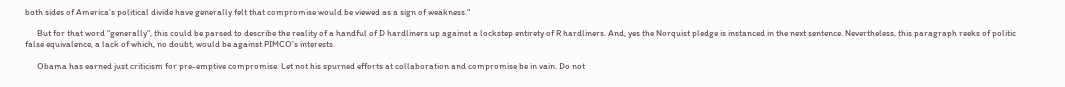both sides of America’s political divide have generally felt that compromise would be viewed as a sign of weakness."

      But for that word "generally", this could be parsed to describe the reality of a handful of D hardliners up against a lockstep entirety of R hardliners. And, yes the Norquist pledge is instanced in the next sentence. Nevertheless, this paragraph reeks of politic false equivalence, a lack of which, no doubt, would be against PIMCO's interests.

      Obama has earned just criticism for pre-emptive compromise. Let not his spurned efforts at collaboration and compromise be in vain. Do not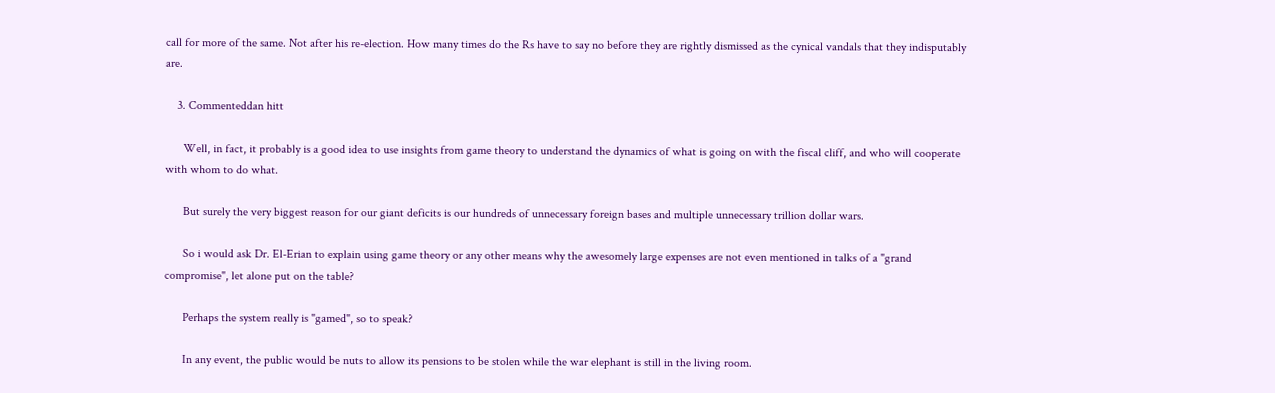call for more of the same. Not after his re-election. How many times do the Rs have to say no before they are rightly dismissed as the cynical vandals that they indisputably are.

    3. Commenteddan hitt

      Well, in fact, it probably is a good idea to use insights from game theory to understand the dynamics of what is going on with the fiscal cliff, and who will cooperate with whom to do what.

      But surely the very biggest reason for our giant deficits is our hundreds of unnecessary foreign bases and multiple unnecessary trillion dollar wars.

      So i would ask Dr. El-Erian to explain using game theory or any other means why the awesomely large expenses are not even mentioned in talks of a "grand compromise", let alone put on the table?

      Perhaps the system really is "gamed", so to speak?

      In any event, the public would be nuts to allow its pensions to be stolen while the war elephant is still in the living room.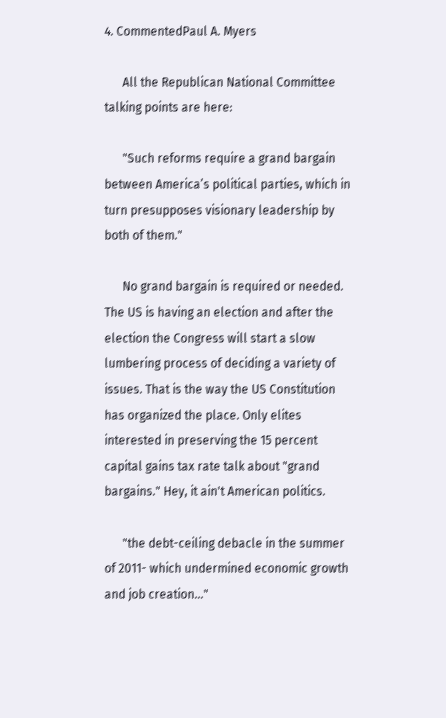4. CommentedPaul A. Myers

      All the Republican National Committee talking points are here:

      "Such reforms require a grand bargain between America’s political parties, which in turn presupposes visionary leadership by both of them."

      No grand bargain is required or needed. The US is having an election and after the election the Congress will start a slow lumbering process of deciding a variety of issues. That is the way the US Constitution has organized the place. Only elites interested in preserving the 15 percent capital gains tax rate talk about "grand bargains." Hey, it ain't American politics.

      "the debt-ceiling debacle in the summer of 2011- which undermined economic growth and job creation..."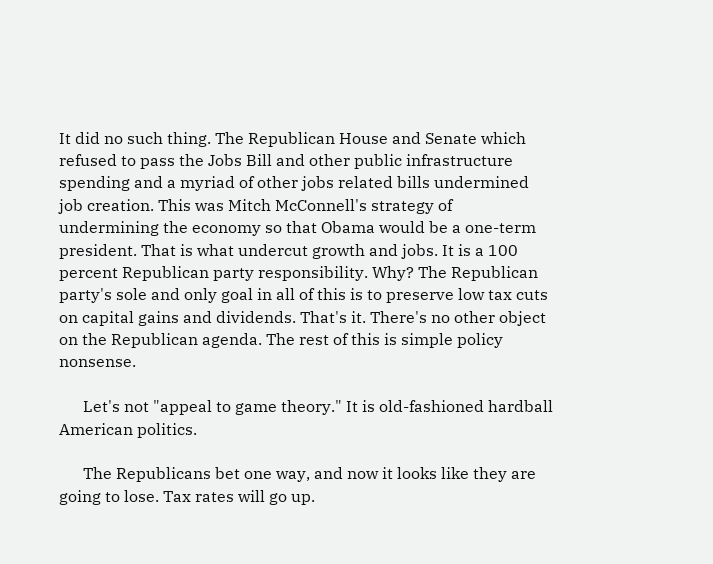It did no such thing. The Republican House and Senate which refused to pass the Jobs Bill and other public infrastructure spending and a myriad of other jobs related bills undermined job creation. This was Mitch McConnell's strategy of undermining the economy so that Obama would be a one-term president. That is what undercut growth and jobs. It is a 100 percent Republican party responsibility. Why? The Republican party's sole and only goal in all of this is to preserve low tax cuts on capital gains and dividends. That's it. There's no other object on the Republican agenda. The rest of this is simple policy nonsense.

      Let's not "appeal to game theory." It is old-fashioned hardball American politics.

      The Republicans bet one way, and now it looks like they are going to lose. Tax rates will go up.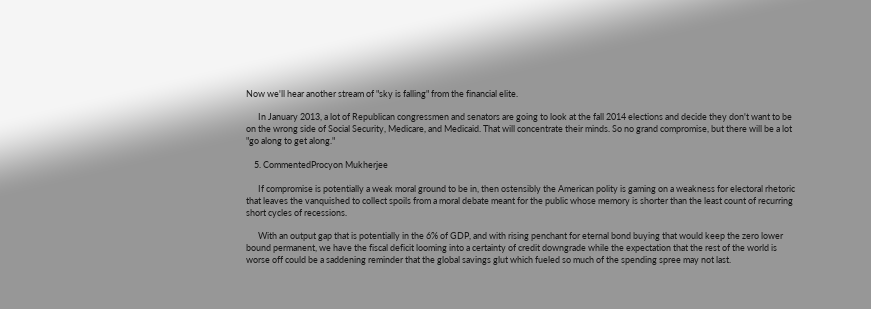Now we'll hear another stream of "sky is falling" from the financial elite.

      In January 2013, a lot of Republican congressmen and senators are going to look at the fall 2014 elections and decide they don't want to be on the wrong side of Social Security, Medicare, and Medicaid. That will concentrate their minds. So no grand compromise, but there will be a lot "go along to get along."

    5. CommentedProcyon Mukherjee

      If compromise is potentially a weak moral ground to be in, then ostensibly the American polity is gaming on a weakness for electoral rhetoric that leaves the vanquished to collect spoils from a moral debate meant for the public whose memory is shorter than the least count of recurring short cycles of recessions.

      With an output gap that is potentially in the 6% of GDP, and with rising penchant for eternal bond buying that would keep the zero lower bound permanent, we have the fiscal deficit looming into a certainty of credit downgrade while the expectation that the rest of the world is worse off could be a saddening reminder that the global savings glut which fueled so much of the spending spree may not last.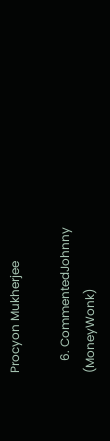Procyon Mukherjee

    6. CommentedJohnny (MoneyWonk)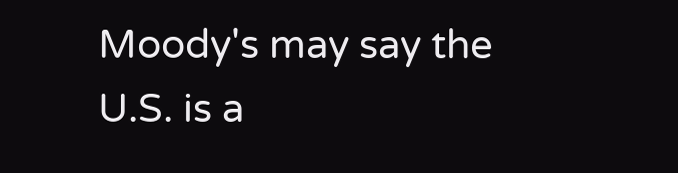Moody's may say the U.S. is a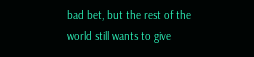bad bet, but the rest of the world still wants to give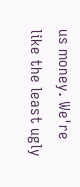us money. We're like the least ugly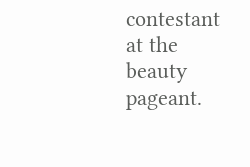contestant at the beauty pageant.